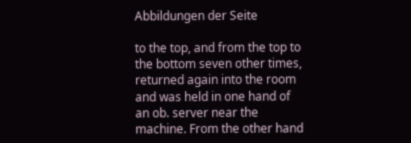Abbildungen der Seite

to the top, and from the top to the bottom seven other times, returned again into the room and was held in one hand of an ob. server near the machine. From the other hand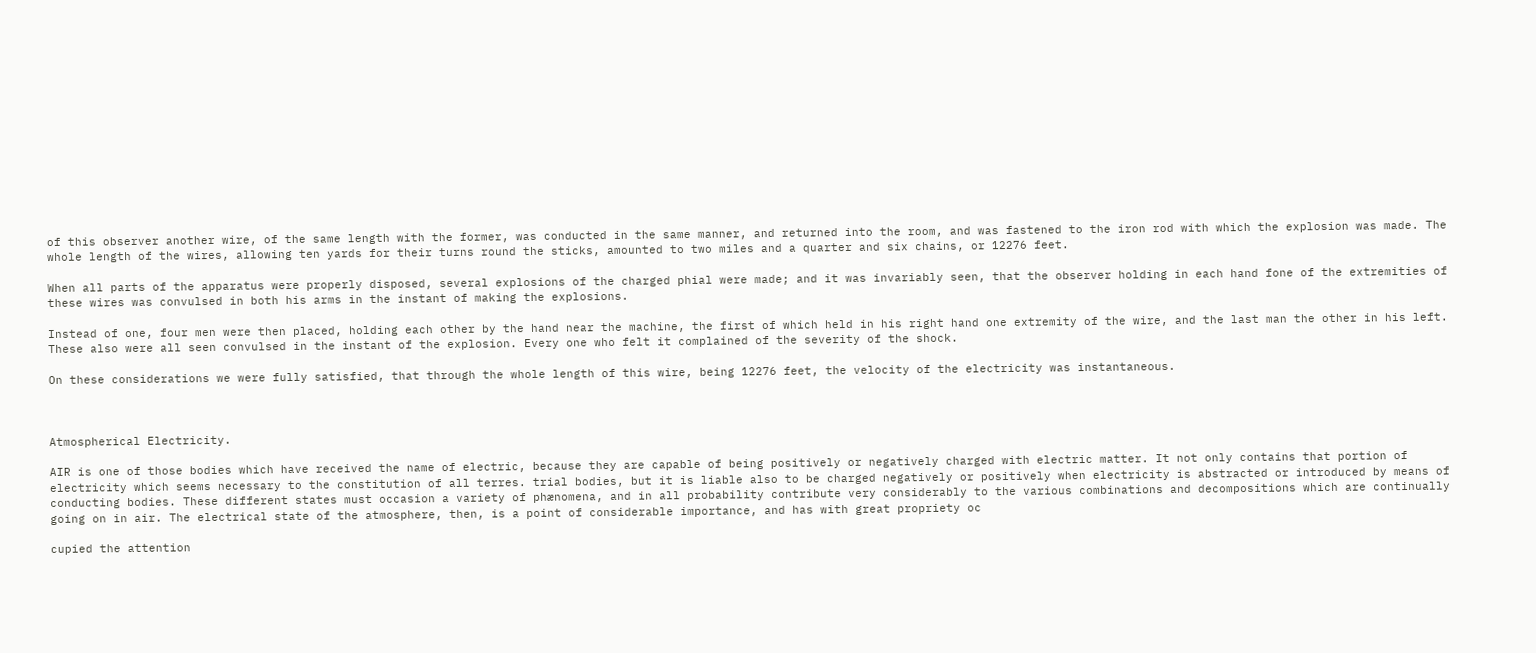of this observer another wire, of the same length with the former, was conducted in the same manner, and returned into the room, and was fastened to the iron rod with which the explosion was made. The whole length of the wires, allowing ten yards for their turns round the sticks, amounted to two miles and a quarter and six chains, or 12276 feet.

When all parts of the apparatus were properly disposed, several explosions of the charged phial were made; and it was invariably seen, that the observer holding in each hand fone of the extremities of these wires was convulsed in both his arms in the instant of making the explosions.

Instead of one, four men were then placed, holding each other by the hand near the machine, the first of which held in his right hand one extremity of the wire, and the last man the other in his left. These also were all seen convulsed in the instant of the explosion. Every one who felt it complained of the severity of the shock.

On these considerations we were fully satisfied, that through the whole length of this wire, being 12276 feet, the velocity of the electricity was instantaneous.



Atmospherical Electricity.

AIR is one of those bodies which have received the name of electric, because they are capable of being positively or negatively charged with electric matter. It not only contains that portion of electricity which seems necessary to the constitution of all terres. trial bodies, but it is liable also to be charged negatively or positively when electricity is abstracted or introduced by means of conducting bodies. These different states must occasion a variety of phænomena, and in all probability contribute very considerably to the various combinations and decompositions which are continually going on in air. The electrical state of the atmosphere, then, is a point of considerable importance, and has with great propriety oc

cupied the attention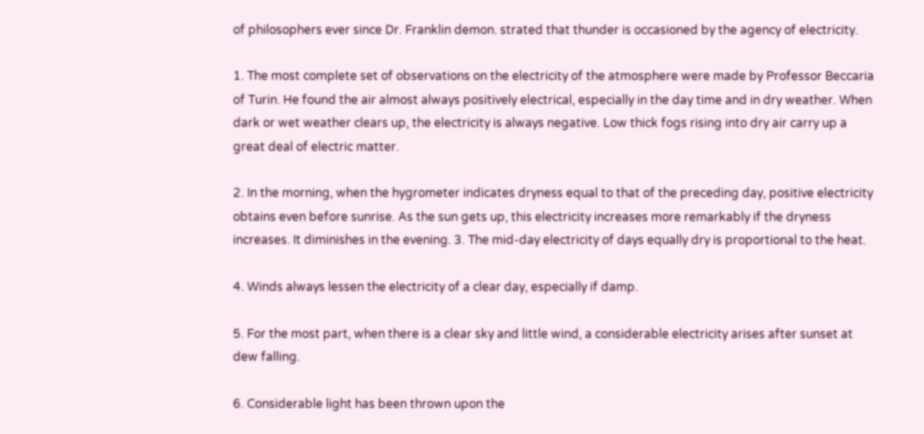of philosophers ever since Dr. Franklin demon. strated that thunder is occasioned by the agency of electricity.

1. The most complete set of observations on the electricity of the atmosphere were made by Professor Beccaria of Turin. He found the air almost always positively electrical, especially in the day time and in dry weather. When dark or wet weather clears up, the electricity is always negative. Low thick fogs rising into dry air carry up a great deal of electric matter.

2. In the morning, when the hygrometer indicates dryness equal to that of the preceding day, positive electricity obtains even before sunrise. As the sun gets up, this electricity increases more remarkably if the dryness increases. It diminishes in the evening. 3. The mid-day electricity of days equally dry is proportional to the heat.

4. Winds always lessen the electricity of a clear day, especially if damp.

5. For the most part, when there is a clear sky and little wind, a considerable electricity arises after sunset at dew falling.

6. Considerable light has been thrown upon the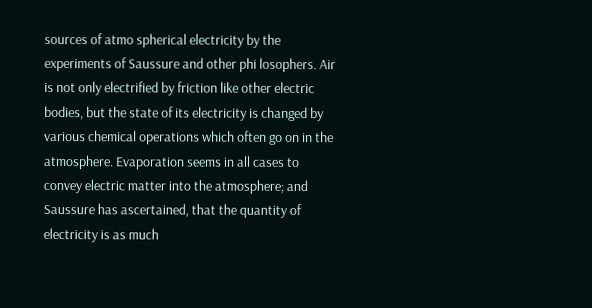sources of atmo spherical electricity by the experiments of Saussure and other phi losophers. Air is not only electrified by friction like other electric bodies, but the state of its electricity is changed by various chemical operations which often go on in the atmosphere. Evaporation seems in all cases to convey electric matter into the atmosphere; and Saussure has ascertained, that the quantity of electricity is as much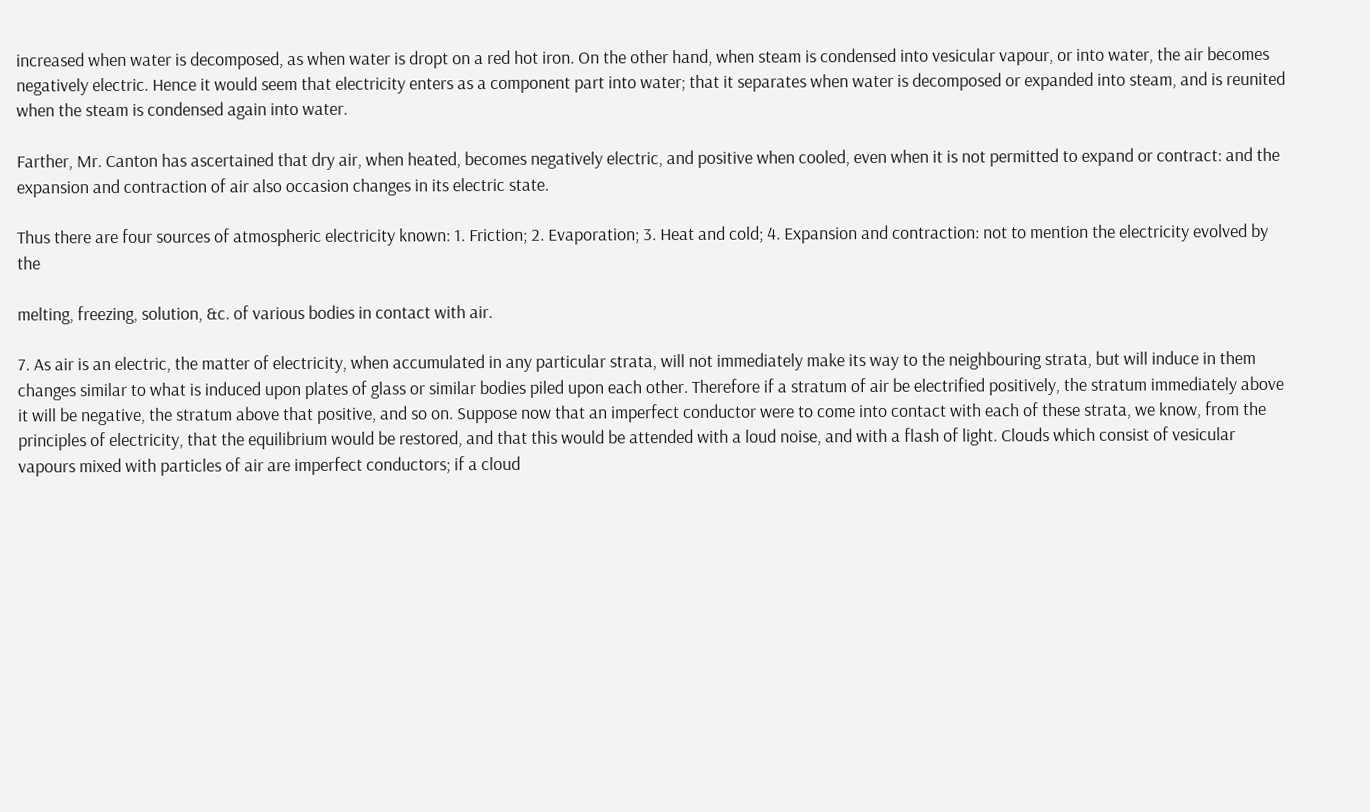increased when water is decomposed, as when water is dropt on a red hot iron. On the other hand, when steam is condensed into vesicular vapour, or into water, the air becomes negatively electric. Hence it would seem that electricity enters as a component part into water; that it separates when water is decomposed or expanded into steam, and is reunited when the steam is condensed again into water.

Farther, Mr. Canton has ascertained that dry air, when heated, becomes negatively electric, and positive when cooled, even when it is not permitted to expand or contract: and the expansion and contraction of air also occasion changes in its electric state.

Thus there are four sources of atmospheric electricity known: 1. Friction; 2. Evaporation; 3. Heat and cold; 4. Expansion and contraction: not to mention the electricity evolved by the

melting, freezing, solution, &c. of various bodies in contact with air.

7. As air is an electric, the matter of electricity, when accumulated in any particular strata, will not immediately make its way to the neighbouring strata, but will induce in them changes similar to what is induced upon plates of glass or similar bodies piled upon each other. Therefore if a stratum of air be electrified positively, the stratum immediately above it will be negative, the stratum above that positive, and so on. Suppose now that an imperfect conductor were to come into contact with each of these strata, we know, from the principles of electricity, that the equilibrium would be restored, and that this would be attended with a loud noise, and with a flash of light. Clouds which consist of vesicular vapours mixed with particles of air are imperfect conductors; if a cloud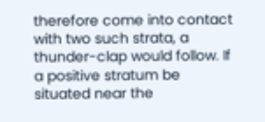therefore come into contact with two such strata, a thunder-clap would follow. If a positive stratum be situated near the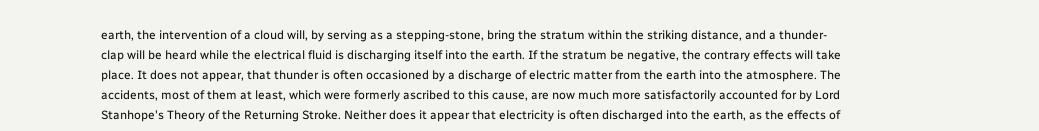earth, the intervention of a cloud will, by serving as a stepping-stone, bring the stratum within the striking distance, and a thunder-clap will be heard while the electrical fluid is discharging itself into the earth. If the stratum be negative, the contrary effects will take place. It does not appear, that thunder is often occasioned by a discharge of electric matter from the earth into the atmosphere. The accidents, most of them at least, which were formerly ascribed to this cause, are now much more satisfactorily accounted for by Lord Stanhope's Theory of the Returning Stroke. Neither does it appear that electricity is often discharged into the earth, as the effects of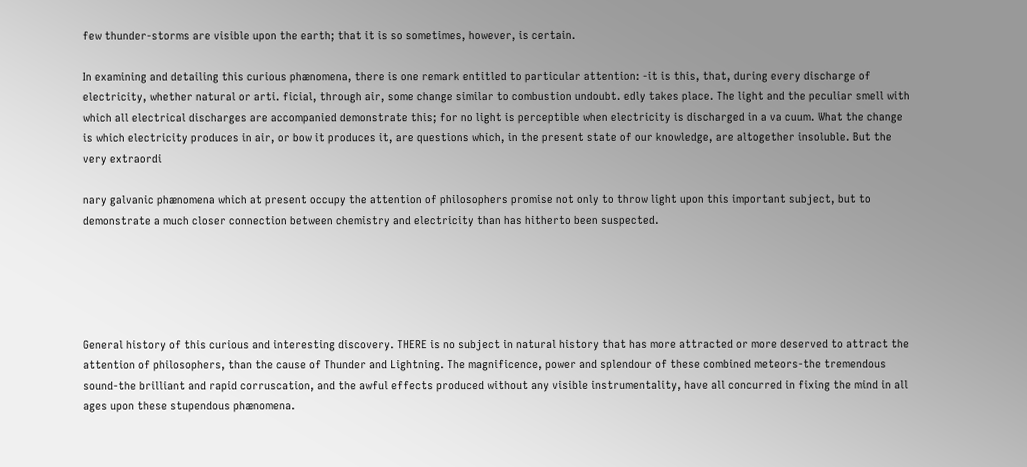few thunder-storms are visible upon the earth; that it is so sometimes, however, is certain.

In examining and detailing this curious phænomena, there is one remark entitled to particular attention: -it is this, that, during every discharge of electricity, whether natural or arti. ficial, through air, some change similar to combustion undoubt. edly takes place. The light and the peculiar smell with which all electrical discharges are accompanied demonstrate this; for no light is perceptible when electricity is discharged in a va cuum. What the change is which electricity produces in air, or bow it produces it, are questions which, in the present state of our knowledge, are altogether insoluble. But the very extraordi

nary galvanic phænomena which at present occupy the attention of philosophers promise not only to throw light upon this important subject, but to demonstrate a much closer connection between chemistry and electricity than has hitherto been suspected.





General history of this curious and interesting discovery. THERE is no subject in natural history that has more attracted or more deserved to attract the attention of philosophers, than the cause of Thunder and Lightning. The magnificence, power and splendour of these combined meteors-the tremendous sound-the brilliant and rapid corruscation, and the awful effects produced without any visible instrumentality, have all concurred in fixing the mind in all ages upon these stupendous phænomena.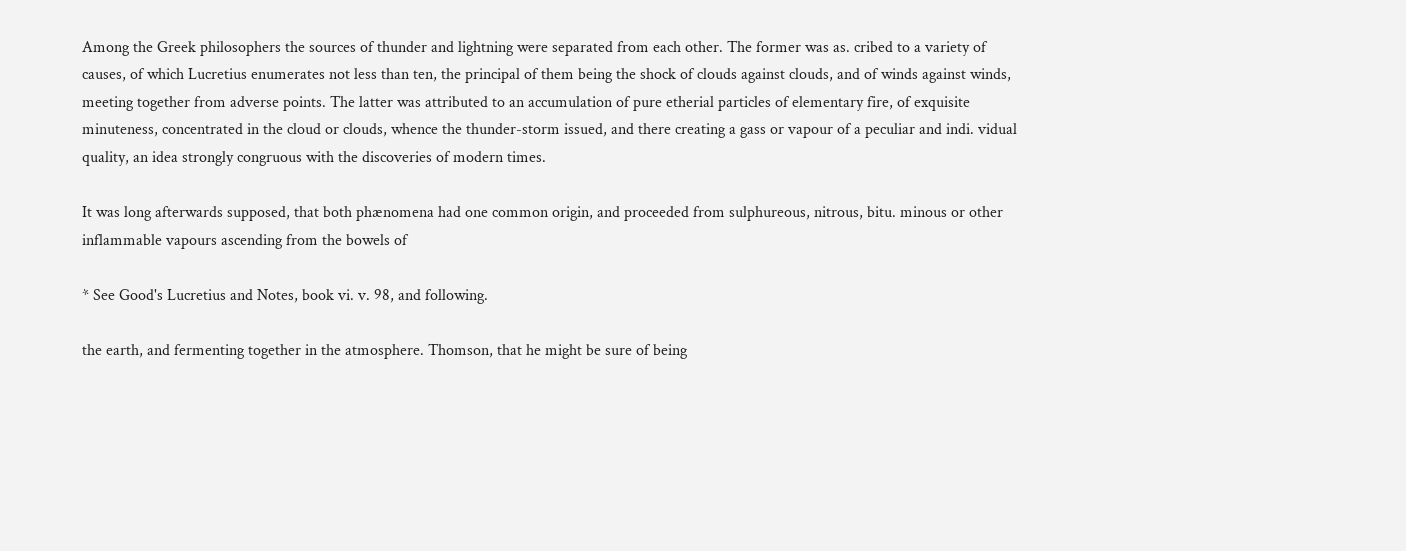Among the Greek philosophers the sources of thunder and lightning were separated from each other. The former was as. cribed to a variety of causes, of which Lucretius enumerates not less than ten, the principal of them being the shock of clouds against clouds, and of winds against winds, meeting together from adverse points. The latter was attributed to an accumulation of pure etherial particles of elementary fire, of exquisite minuteness, concentrated in the cloud or clouds, whence the thunder-storm issued, and there creating a gass or vapour of a peculiar and indi. vidual quality, an idea strongly congruous with the discoveries of modern times.

It was long afterwards supposed, that both phænomena had one common origin, and proceeded from sulphureous, nitrous, bitu. minous or other inflammable vapours ascending from the bowels of

* See Good's Lucretius and Notes, book vi. v. 98, and following.

the earth, and fermenting together in the atmosphere. Thomson, that he might be sure of being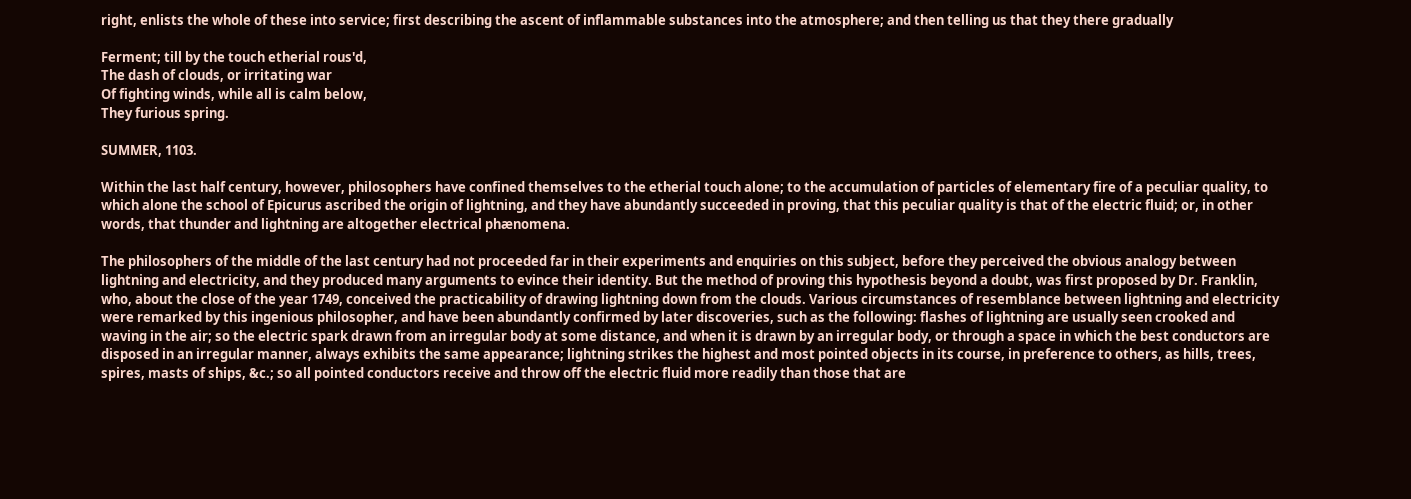right, enlists the whole of these into service; first describing the ascent of inflammable substances into the atmosphere; and then telling us that they there gradually

Ferment; till by the touch etherial rous'd,
The dash of clouds, or irritating war
Of fighting winds, while all is calm below,
They furious spring.

SUMMER, 1103.

Within the last half century, however, philosophers have confined themselves to the etherial touch alone; to the accumulation of particles of elementary fire of a peculiar quality, to which alone the school of Epicurus ascribed the origin of lightning, and they have abundantly succeeded in proving, that this peculiar quality is that of the electric fluid; or, in other words, that thunder and lightning are altogether electrical phænomena.

The philosophers of the middle of the last century had not proceeded far in their experiments and enquiries on this subject, before they perceived the obvious analogy between lightning and electricity, and they produced many arguments to evince their identity. But the method of proving this hypothesis beyond a doubt, was first proposed by Dr. Franklin, who, about the close of the year 1749, conceived the practicability of drawing lightning down from the clouds. Various circumstances of resemblance between lightning and electricity were remarked by this ingenious philosopher, and have been abundantly confirmed by later discoveries, such as the following: flashes of lightning are usually seen crooked and waving in the air; so the electric spark drawn from an irregular body at some distance, and when it is drawn by an irregular body, or through a space in which the best conductors are disposed in an irregular manner, always exhibits the same appearance; lightning strikes the highest and most pointed objects in its course, in preference to others, as hills, trees, spires, masts of ships, &c.; so all pointed conductors receive and throw off the electric fluid more readily than those that are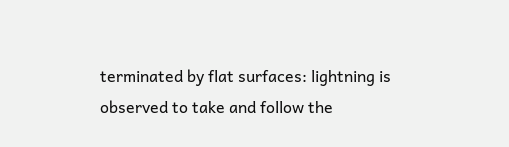terminated by flat surfaces: lightning is observed to take and follow the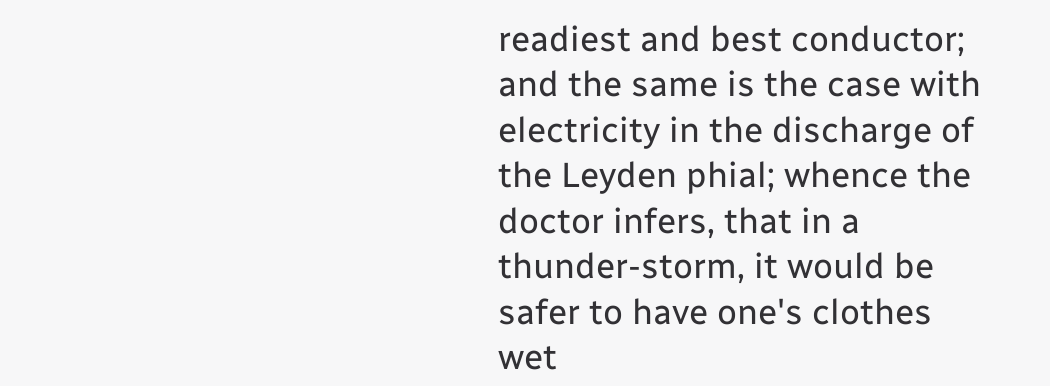readiest and best conductor; and the same is the case with electricity in the discharge of the Leyden phial; whence the doctor infers, that in a thunder-storm, it would be safer to have one's clothes wet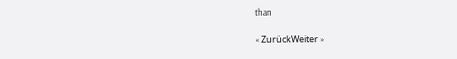than

« ZurückWeiter »